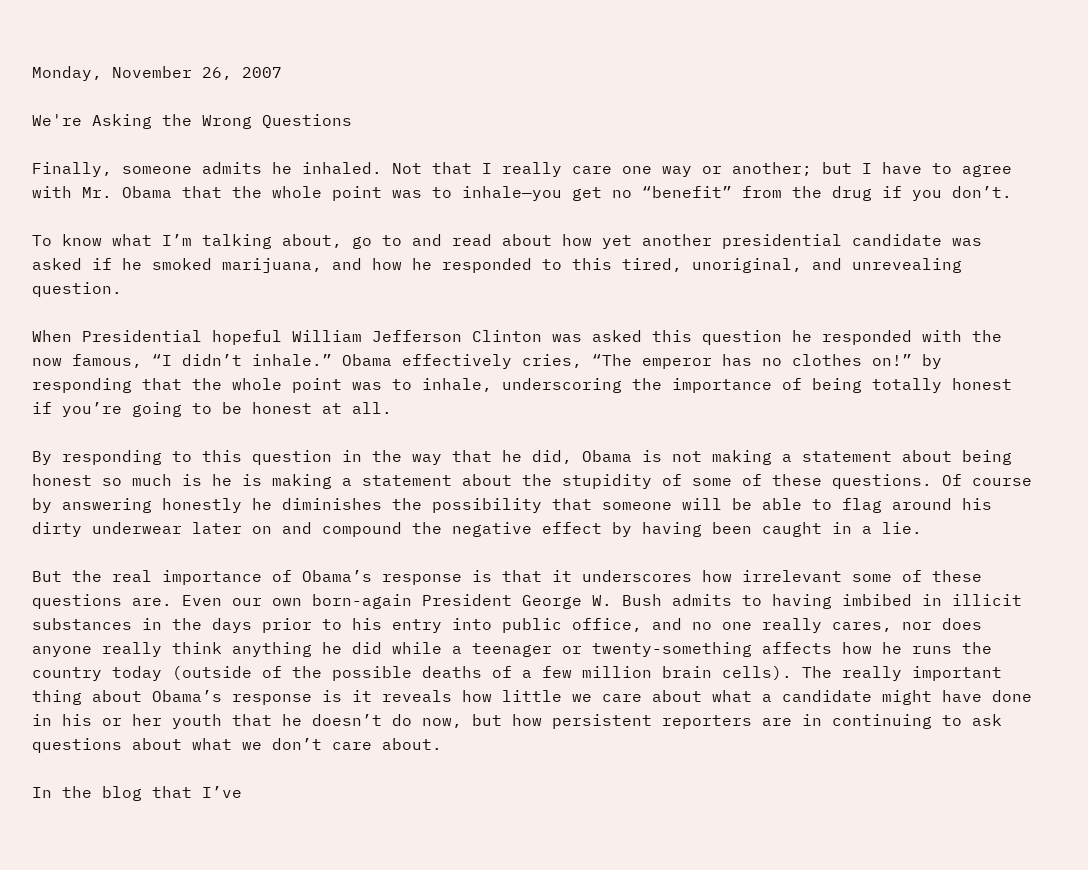Monday, November 26, 2007

We're Asking the Wrong Questions

Finally, someone admits he inhaled. Not that I really care one way or another; but I have to agree with Mr. Obama that the whole point was to inhale—you get no “benefit” from the drug if you don’t.

To know what I’m talking about, go to and read about how yet another presidential candidate was asked if he smoked marijuana, and how he responded to this tired, unoriginal, and unrevealing question.

When Presidential hopeful William Jefferson Clinton was asked this question he responded with the now famous, “I didn’t inhale.” Obama effectively cries, “The emperor has no clothes on!” by responding that the whole point was to inhale, underscoring the importance of being totally honest if you’re going to be honest at all.

By responding to this question in the way that he did, Obama is not making a statement about being honest so much is he is making a statement about the stupidity of some of these questions. Of course by answering honestly he diminishes the possibility that someone will be able to flag around his dirty underwear later on and compound the negative effect by having been caught in a lie.

But the real importance of Obama’s response is that it underscores how irrelevant some of these questions are. Even our own born-again President George W. Bush admits to having imbibed in illicit substances in the days prior to his entry into public office, and no one really cares, nor does anyone really think anything he did while a teenager or twenty-something affects how he runs the country today (outside of the possible deaths of a few million brain cells). The really important thing about Obama’s response is it reveals how little we care about what a candidate might have done in his or her youth that he doesn’t do now, but how persistent reporters are in continuing to ask questions about what we don’t care about.

In the blog that I’ve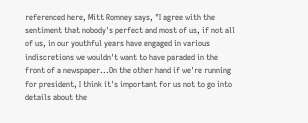referenced here, Mitt Romney says, "I agree with the sentiment that nobody's perfect and most of us, if not all of us, in our youthful years have engaged in various indiscretions we wouldn't want to have paraded in the front of a newspaper...On the other hand if we're running for president, I think it's important for us not to go into details about the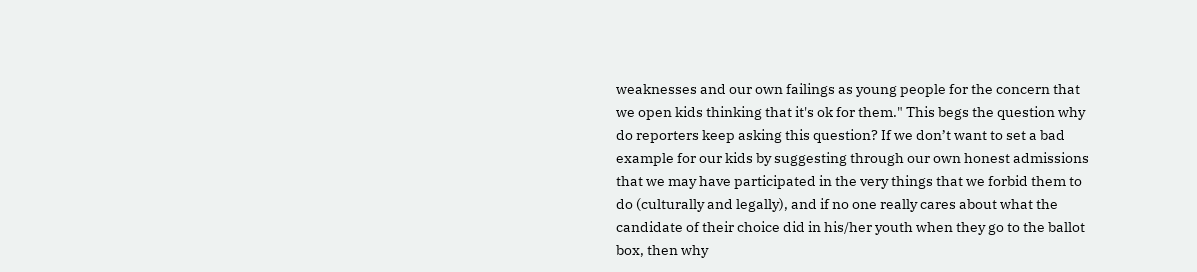weaknesses and our own failings as young people for the concern that we open kids thinking that it's ok for them." This begs the question why do reporters keep asking this question? If we don’t want to set a bad example for our kids by suggesting through our own honest admissions that we may have participated in the very things that we forbid them to do (culturally and legally), and if no one really cares about what the candidate of their choice did in his/her youth when they go to the ballot box, then why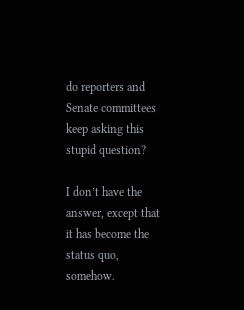do reporters and Senate committees keep asking this stupid question?

I don’t have the answer, except that it has become the status quo, somehow.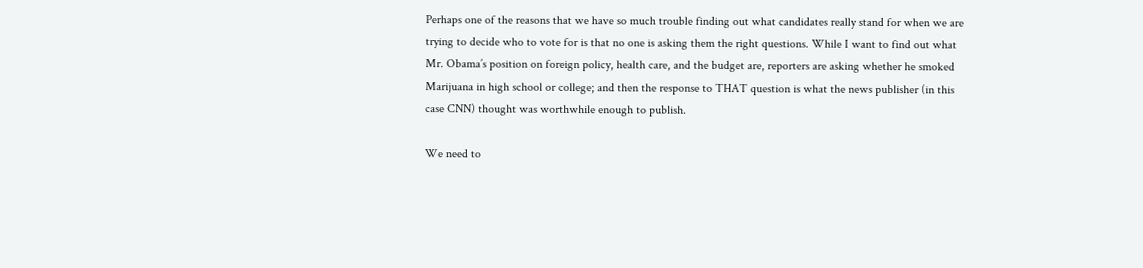Perhaps one of the reasons that we have so much trouble finding out what candidates really stand for when we are trying to decide who to vote for is that no one is asking them the right questions. While I want to find out what Mr. Obama’s position on foreign policy, health care, and the budget are, reporters are asking whether he smoked Marijuana in high school or college; and then the response to THAT question is what the news publisher (in this case CNN) thought was worthwhile enough to publish.

We need to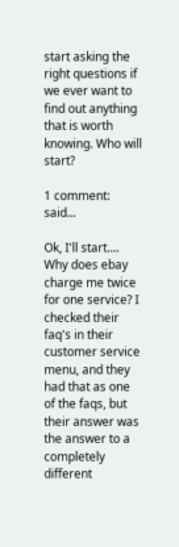start asking the right questions if we ever want to find out anything that is worth knowing. Who will start?

1 comment: said...

Ok, I'll start....
Why does ebay charge me twice for one service? I checked their faq's in their customer service menu, and they had that as one of the faqs, but their answer was the answer to a completely different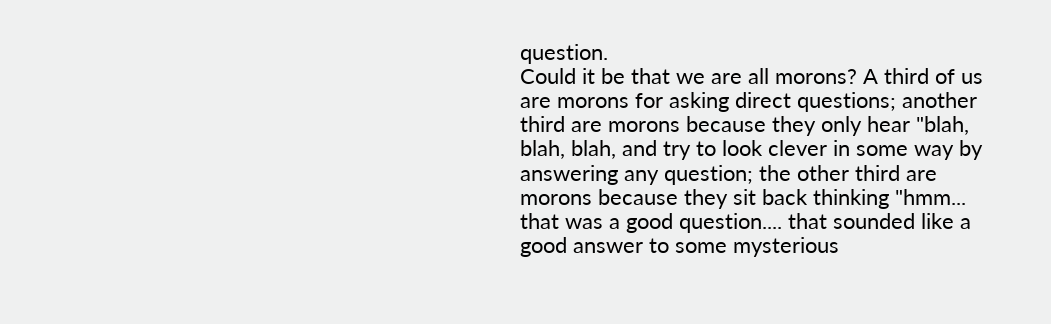question.
Could it be that we are all morons? A third of us are morons for asking direct questions; another third are morons because they only hear "blah, blah, blah, and try to look clever in some way by answering any question; the other third are morons because they sit back thinking "hmm... that was a good question.... that sounded like a good answer to some mysterious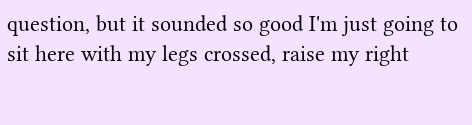question, but it sounded so good I'm just going to sit here with my legs crossed, raise my right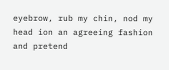eyebrow, rub my chin, nod my head ion an agreeing fashion and pretend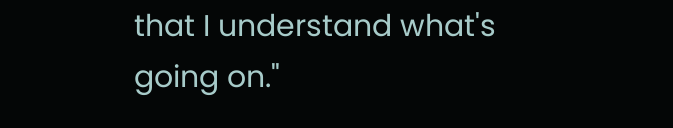that I understand what's going on."